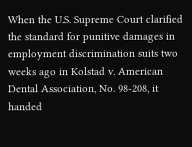When the U.S. Supreme Court clarified the standard for punitive damages in employment discrimination suits two weeks ago in Kolstad v. American Dental Association, No. 98-208, it handed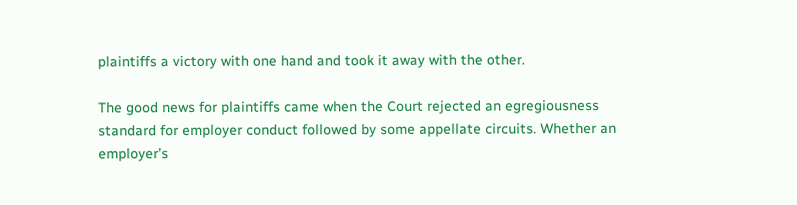plaintiffs a victory with one hand and took it away with the other.

The good news for plaintiffs came when the Court rejected an egregiousness standard for employer conduct followed by some appellate circuits. Whether an employer’s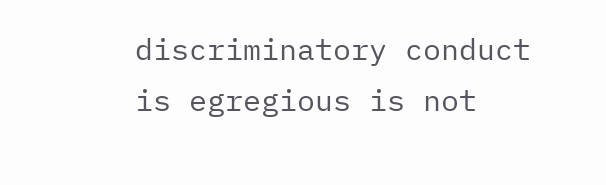discriminatory conduct is egregious is not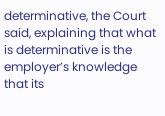determinative, the Court said, explaining that what is determinative is the employer’s knowledge that its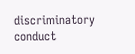discriminatory conduct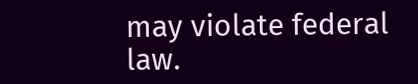may violate federal law.